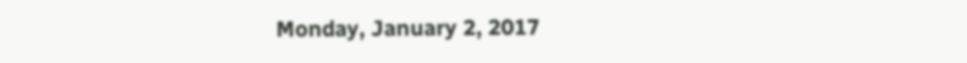Monday, January 2, 2017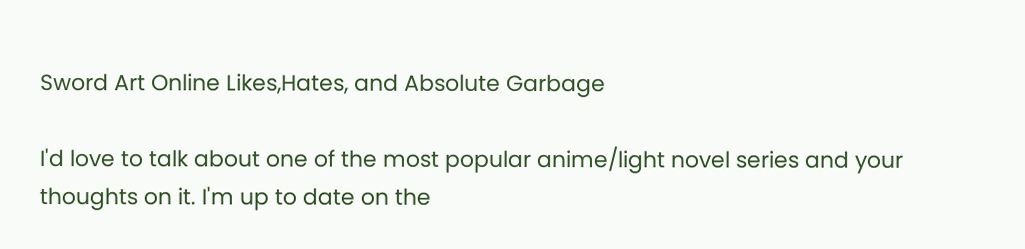Sword Art Online Likes,Hates, and Absolute Garbage

I'd love to talk about one of the most popular anime/light novel series and your thoughts on it. I'm up to date on the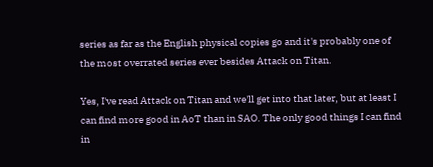series as far as the English physical copies go and it's probably one of the most overrated series ever besides Attack on Titan.

Yes, I've read Attack on Titan and we'll get into that later, but at least I can find more good in AoT than in SAO. The only good things I can find in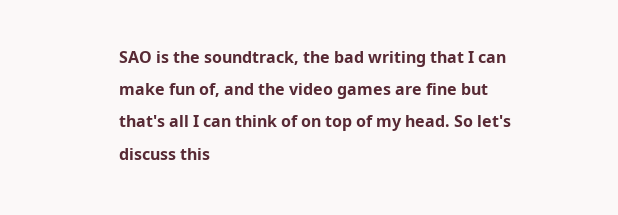SAO is the soundtrack, the bad writing that I can make fun of, and the video games are fine but that's all I can think of on top of my head. So let's discuss this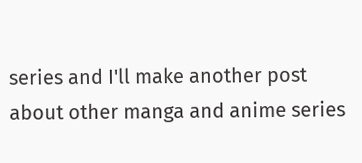series and I'll make another post about other manga and anime series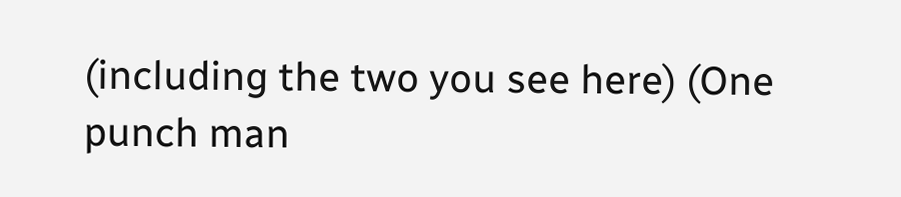(including the two you see here) (One punch man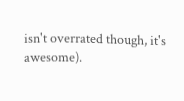isn't overrated though, it's awesome).